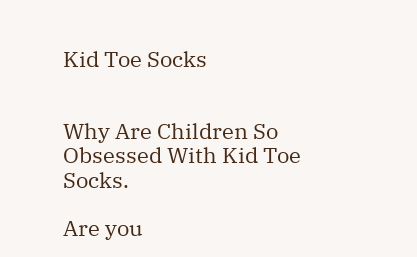Kid Toe Socks


Why Are Children So Obsessed With Kid Toe Socks.

Are you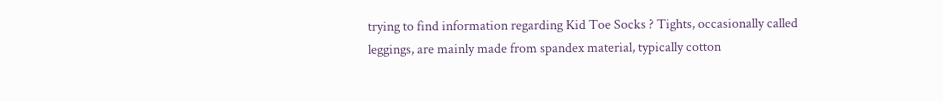trying to find information regarding Kid Toe Socks ? Tights, occasionally called leggings, are mainly made from spandex material, typically cotton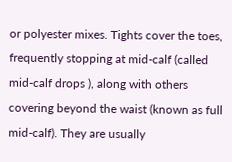or polyester mixes. Tights cover the toes, frequently stopping at mid-calf (called mid-calf drops ), along with others covering beyond the waist (known as full mid-calf). They are usually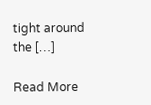tight around the […]

Read More